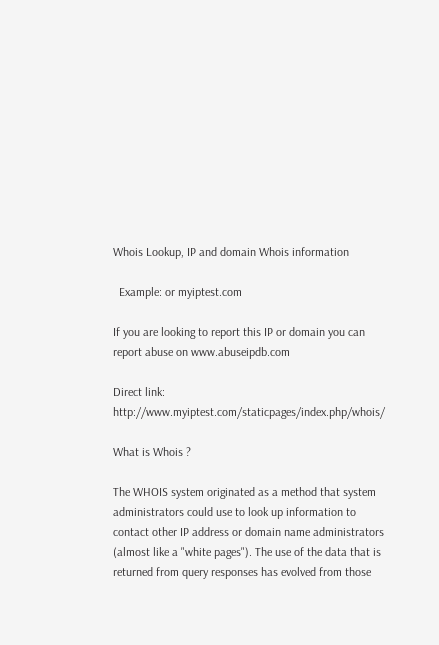Whois Lookup, IP and domain Whois information

  Example: or myiptest.com

If you are looking to report this IP or domain you can report abuse on www.abuseipdb.com

Direct link: http://www.myiptest.com/staticpages/index.php/whois/

What is Whois ?

The WHOIS system originated as a method that system administrators could use to look up information to contact other IP address or domain name administrators (almost like a "white pages"). The use of the data that is returned from query responses has evolved from those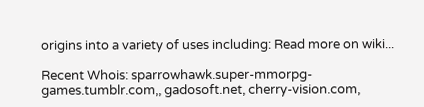origins into a variety of uses including: Read more on wiki...

Recent Whois: sparrowhawk.super-mmorpg-games.tumblr.com,, gadosoft.net, cherry-vision.com,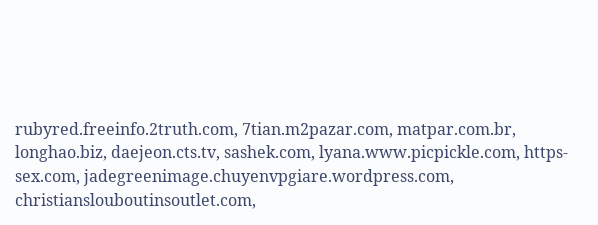rubyred.freeinfo.2truth.com, 7tian.m2pazar.com, matpar.com.br, longhao.biz, daejeon.cts.tv, sashek.com, lyana.www.picpickle.com, https-sex.com, jadegreenimage.chuyenvpgiare.wordpress.com, christianslouboutinsoutlet.com,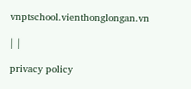vnptschool.vienthonglongan.vn

| |

privacy policy